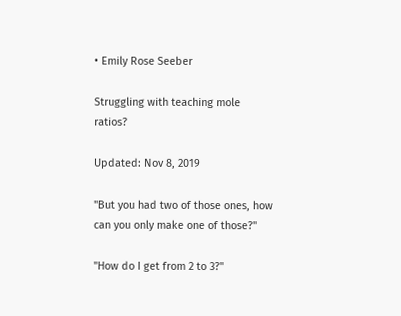• Emily Rose Seeber

Struggling with teaching mole ratios?

Updated: Nov 8, 2019

"But you had two of those ones, how can you only make one of those?"

"How do I get from 2 to 3?"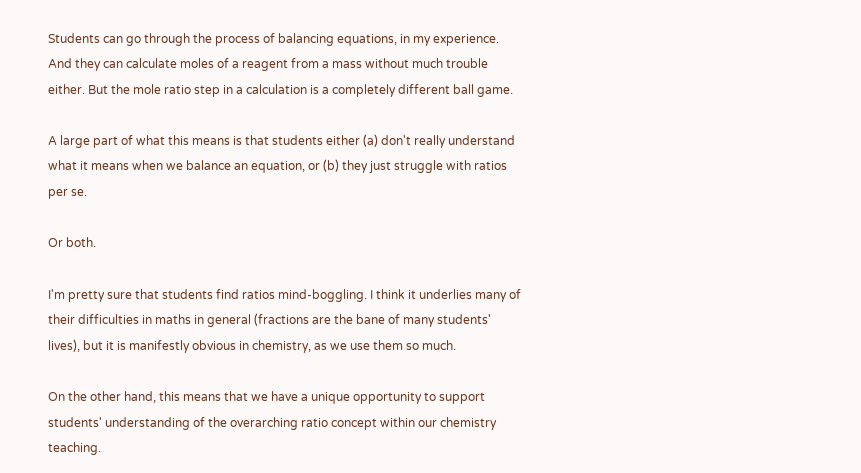Students can go through the process of balancing equations, in my experience. And they can calculate moles of a reagent from a mass without much trouble either. But the mole ratio step in a calculation is a completely different ball game.

A large part of what this means is that students either (a) don't really understand what it means when we balance an equation, or (b) they just struggle with ratios per se.

Or both.

I'm pretty sure that students find ratios mind-boggling. I think it underlies many of their difficulties in maths in general (fractions are the bane of many students' lives), but it is manifestly obvious in chemistry, as we use them so much.

On the other hand, this means that we have a unique opportunity to support students' understanding of the overarching ratio concept within our chemistry teaching.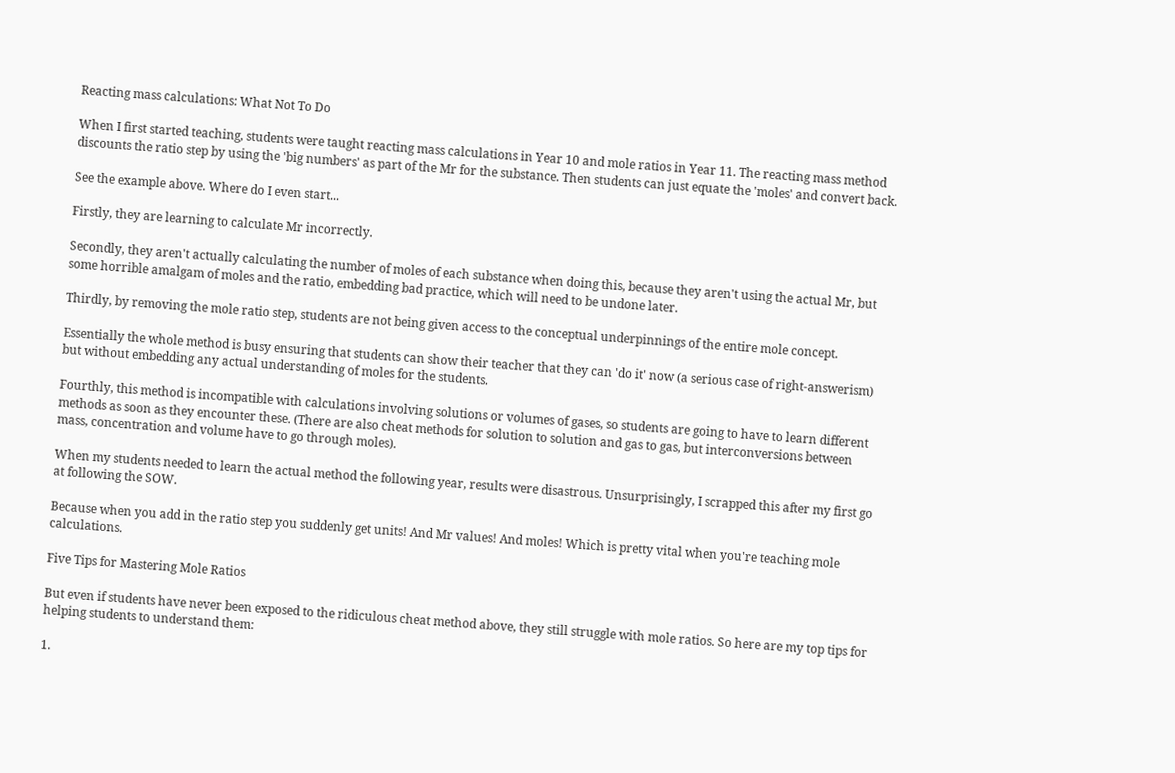Reacting mass calculations: What Not To Do

When I first started teaching, students were taught reacting mass calculations in Year 10 and mole ratios in Year 11. The reacting mass method discounts the ratio step by using the 'big numbers' as part of the Mr for the substance. Then students can just equate the 'moles' and convert back.

See the example above. Where do I even start...

Firstly, they are learning to calculate Mr incorrectly.

Secondly, they aren't actually calculating the number of moles of each substance when doing this, because they aren't using the actual Mr, but some horrible amalgam of moles and the ratio, embedding bad practice, which will need to be undone later.

Thirdly, by removing the mole ratio step, students are not being given access to the conceptual underpinnings of the entire mole concept.

Essentially the whole method is busy ensuring that students can show their teacher that they can 'do it' now (a serious case of right-answerism) but without embedding any actual understanding of moles for the students.

Fourthly, this method is incompatible with calculations involving solutions or volumes of gases, so students are going to have to learn different methods as soon as they encounter these. (There are also cheat methods for solution to solution and gas to gas, but interconversions between mass, concentration and volume have to go through moles).

When my students needed to learn the actual method the following year, results were disastrous. Unsurprisingly, I scrapped this after my first go at following the SOW.

Because when you add in the ratio step you suddenly get units! And Mr values! And moles! Which is pretty vital when you're teaching mole calculations.

Five Tips for Mastering Mole Ratios

But even if students have never been exposed to the ridiculous cheat method above, they still struggle with mole ratios. So here are my top tips for helping students to understand them:

1.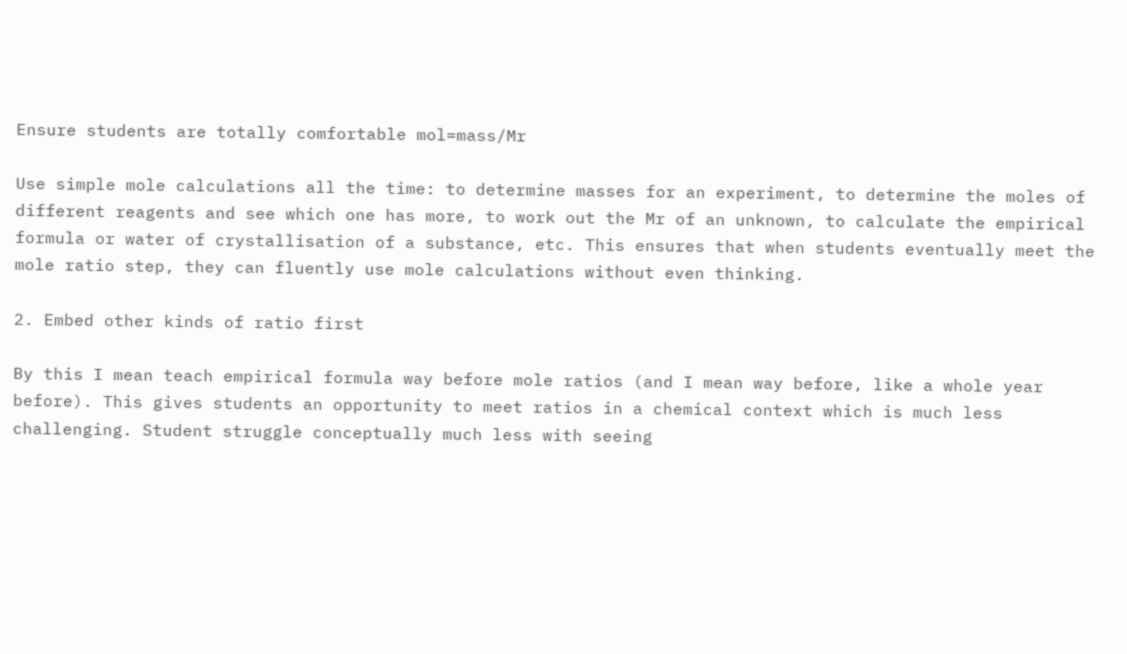Ensure students are totally comfortable mol=mass/Mr

Use simple mole calculations all the time: to determine masses for an experiment, to determine the moles of different reagents and see which one has more, to work out the Mr of an unknown, to calculate the empirical formula or water of crystallisation of a substance, etc. This ensures that when students eventually meet the mole ratio step, they can fluently use mole calculations without even thinking.

2. Embed other kinds of ratio first

By this I mean teach empirical formula way before mole ratios (and I mean way before, like a whole year before). This gives students an opportunity to meet ratios in a chemical context which is much less challenging. Student struggle conceptually much less with seeing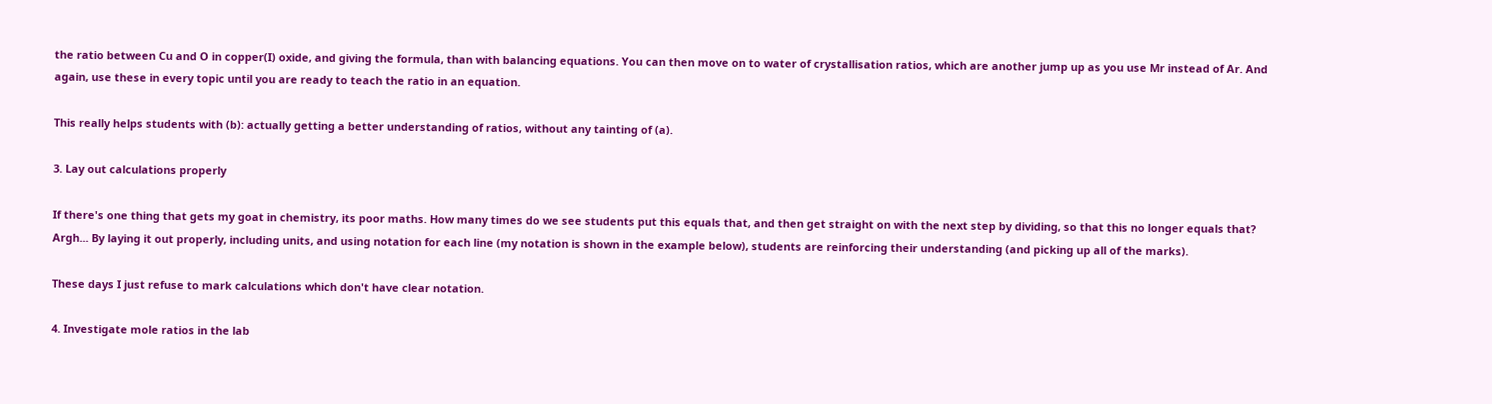the ratio between Cu and O in copper(I) oxide, and giving the formula, than with balancing equations. You can then move on to water of crystallisation ratios, which are another jump up as you use Mr instead of Ar. And again, use these in every topic until you are ready to teach the ratio in an equation.

This really helps students with (b): actually getting a better understanding of ratios, without any tainting of (a).

3. Lay out calculations properly

If there's one thing that gets my goat in chemistry, its poor maths. How many times do we see students put this equals that, and then get straight on with the next step by dividing, so that this no longer equals that? Argh... By laying it out properly, including units, and using notation for each line (my notation is shown in the example below), students are reinforcing their understanding (and picking up all of the marks).

These days I just refuse to mark calculations which don't have clear notation.

4. Investigate mole ratios in the lab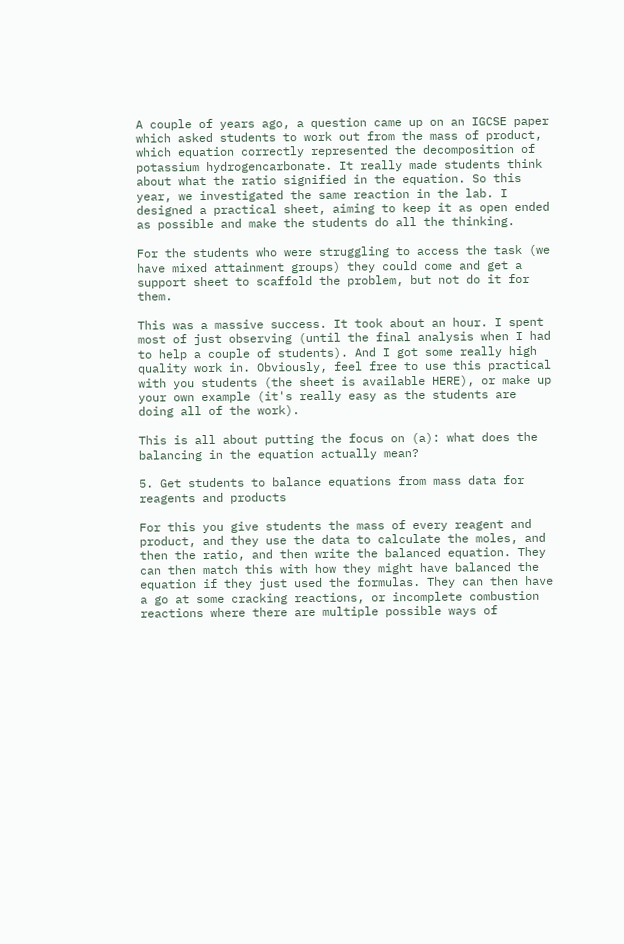A couple of years ago, a question came up on an IGCSE paper which asked students to work out from the mass of product, which equation correctly represented the decomposition of potassium hydrogencarbonate. It really made students think about what the ratio signified in the equation. So this year, we investigated the same reaction in the lab. I designed a practical sheet, aiming to keep it as open ended as possible and make the students do all the thinking.

For the students who were struggling to access the task (we have mixed attainment groups) they could come and get a support sheet to scaffold the problem, but not do it for them.

This was a massive success. It took about an hour. I spent most of just observing (until the final analysis when I had to help a couple of students). And I got some really high quality work in. Obviously, feel free to use this practical with you students (the sheet is available HERE), or make up your own example (it's really easy as the students are doing all of the work).

This is all about putting the focus on (a): what does the balancing in the equation actually mean?

5. Get students to balance equations from mass data for reagents and products

For this you give students the mass of every reagent and product, and they use the data to calculate the moles, and then the ratio, and then write the balanced equation. They can then match this with how they might have balanced the equation if they just used the formulas. They can then have a go at some cracking reactions, or incomplete combustion reactions where there are multiple possible ways of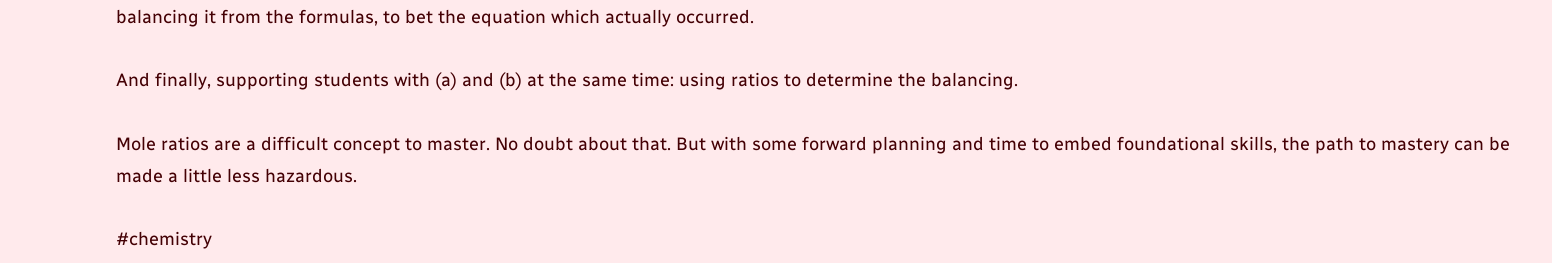balancing it from the formulas, to bet the equation which actually occurred.

And finally, supporting students with (a) and (b) at the same time: using ratios to determine the balancing.

Mole ratios are a difficult concept to master. No doubt about that. But with some forward planning and time to embed foundational skills, the path to mastery can be made a little less hazardous.

#chemistry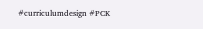#curriculumdesign #PCK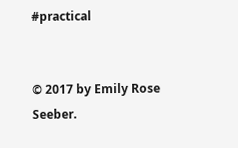#practical


© 2017 by Emily Rose Seeber.